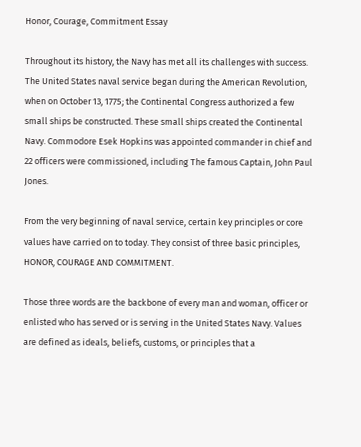Honor, Courage, Commitment Essay

Throughout its history, the Navy has met all its challenges with success. The United States naval service began during the American Revolution, when on October 13, 1775; the Continental Congress authorized a few small ships be constructed. These small ships created the Continental Navy. Commodore Esek Hopkins was appointed commander in chief and 22 officers were commissioned, including The famous Captain, John Paul Jones.

From the very beginning of naval service, certain key principles or core values have carried on to today. They consist of three basic principles, HONOR, COURAGE AND COMMITMENT.

Those three words are the backbone of every man and woman, officer or enlisted who has served or is serving in the United States Navy. Values are defined as ideals, beliefs, customs, or principles that a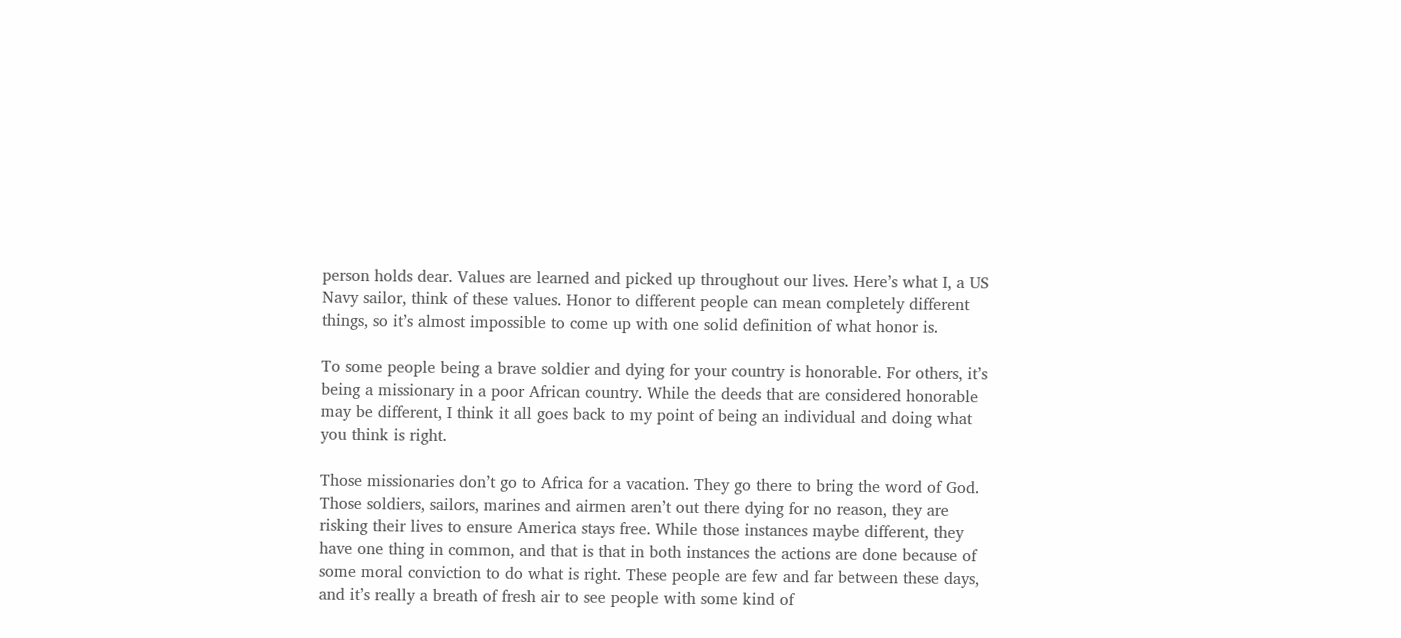person holds dear. Values are learned and picked up throughout our lives. Here’s what I, a US Navy sailor, think of these values. Honor to different people can mean completely different things, so it’s almost impossible to come up with one solid definition of what honor is.

To some people being a brave soldier and dying for your country is honorable. For others, it’s being a missionary in a poor African country. While the deeds that are considered honorable may be different, I think it all goes back to my point of being an individual and doing what you think is right.

Those missionaries don’t go to Africa for a vacation. They go there to bring the word of God. Those soldiers, sailors, marines and airmen aren’t out there dying for no reason, they are risking their lives to ensure America stays free. While those instances maybe different, they have one thing in common, and that is that in both instances the actions are done because of some moral conviction to do what is right. These people are few and far between these days, and it’s really a breath of fresh air to see people with some kind of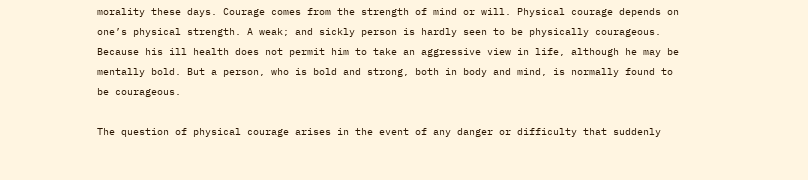morality these days. Courage comes from the strength of mind or will. Physical courage depends on one’s physical strength. A weak; and sickly person is hardly seen to be physically courageous. Because his ill health does not permit him to take an aggressive view in life, although he may be mentally bold. But a person, who is bold and strong, both in body and mind, is normally found to be courageous.

The question of physical courage arises in the event of any danger or difficulty that suddenly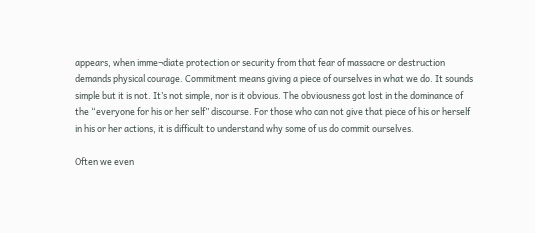appears, when imme¬diate protection or security from that fear of massacre or destruction demands physical courage. Commitment means giving a piece of ourselves in what we do. It sounds simple but it is not. It’s not simple, nor is it obvious. The obviousness got lost in the dominance of the “everyone for his or her self” discourse. For those who can not give that piece of his or herself in his or her actions, it is difficult to understand why some of us do commit ourselves.

Often we even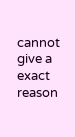cannot give a exact reason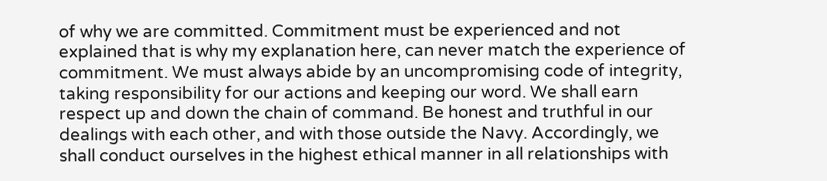of why we are committed. Commitment must be experienced and not explained that is why my explanation here, can never match the experience of commitment. We must always abide by an uncompromising code of integrity, taking responsibility for our actions and keeping our word. We shall earn respect up and down the chain of command. Be honest and truthful in our dealings with each other, and with those outside the Navy. Accordingly, we shall conduct ourselves in the highest ethical manner in all relationships with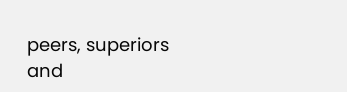peers, superiors and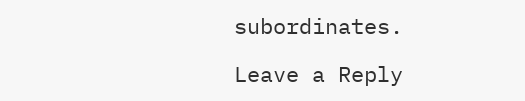subordinates.

Leave a Reply